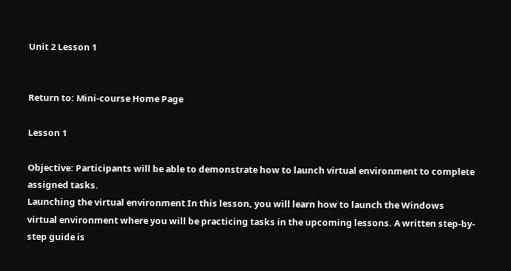Unit 2 Lesson 1


Return to: Mini-course Home Page

Lesson 1

Objective: Participants will be able to demonstrate how to launch virtual environment to complete assigned tasks.
Launching the virtual environment In this lesson, you will learn how to launch the Windows virtual environment where you will be practicing tasks in the upcoming lessons. A written step-by-step guide is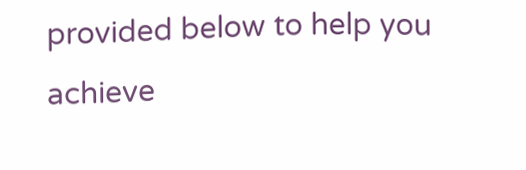provided below to help you achieve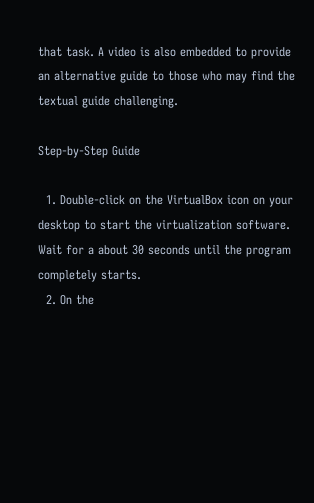that task. A video is also embedded to provide an alternative guide to those who may find the textual guide challenging.

Step-by-Step Guide

  1. Double-click on the VirtualBox icon on your desktop to start the virtualization software. Wait for a about 30 seconds until the program completely starts.
  2. On the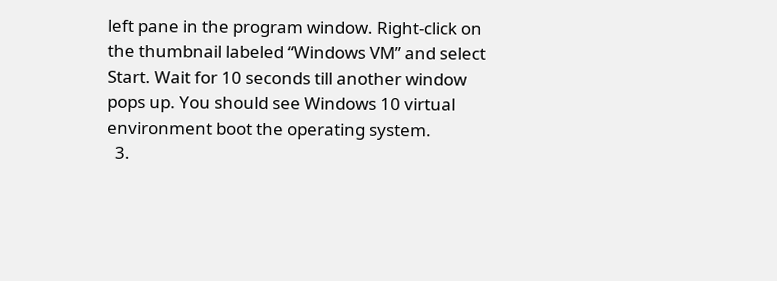left pane in the program window. Right-click on the thumbnail labeled “Windows VM” and select Start. Wait for 10 seconds till another window pops up. You should see Windows 10 virtual environment boot the operating system.
  3.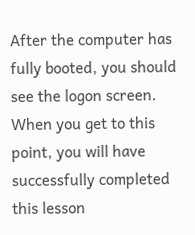After the computer has fully booted, you should see the logon screen. When you get to this point, you will have successfully completed this lesson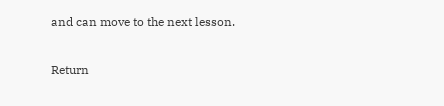and can move to the next lesson.

Return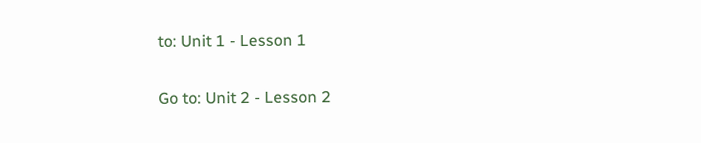to: Unit 1 - Lesson 1

Go to: Unit 2 - Lesson 2